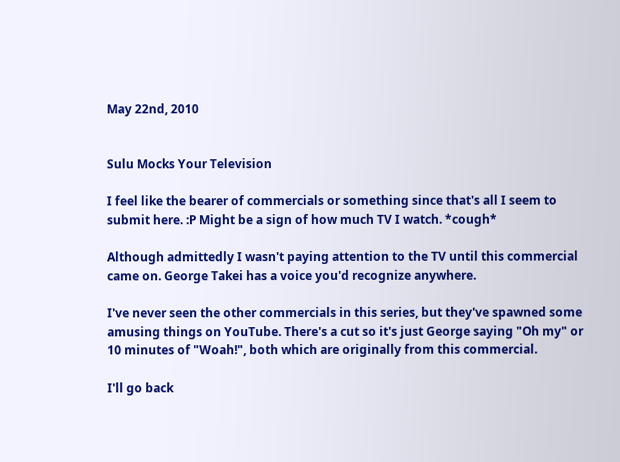May 22nd, 2010


Sulu Mocks Your Television

I feel like the bearer of commercials or something since that's all I seem to submit here. :P Might be a sign of how much TV I watch. *cough*

Although admittedly I wasn't paying attention to the TV until this commercial came on. George Takei has a voice you'd recognize anywhere.

I've never seen the other commercials in this series, but they've spawned some amusing things on YouTube. There's a cut so it's just George saying "Oh my" or 10 minutes of "Woah!", both which are originally from this commercial.

I'll go back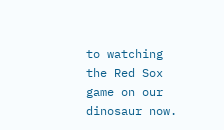to watching the Red Sox game on our dinosaur now.